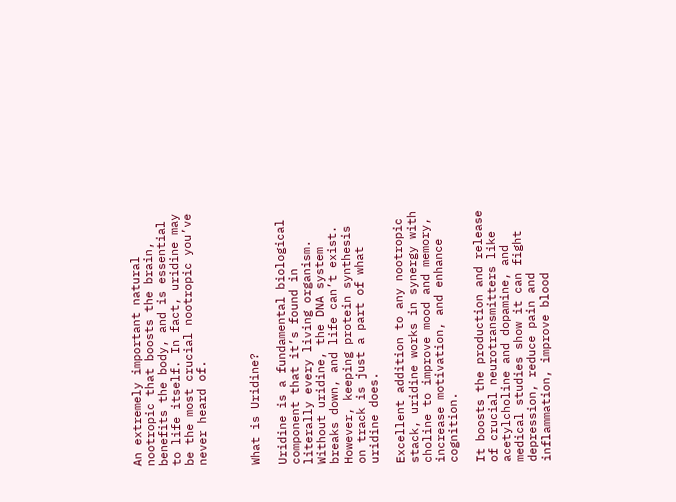An extremely important natural nootropic that boosts the brain, benefits the body, and is essential to life itself. In fact, uridine may be the most crucial nootropic you’ve never heard of.



What is Uridine?

Uridine is a fundamental biological component that it’s found in literally every living organism. Without uridine, the DNA system breaks down, and life can’t exist. However, keeping protein synthesis on track is just a part of what uridine does.

Excellent addition to any nootropic stack, uridine works in synergy with choline to improve mood and memory, increase motivation, and enhance cognition.

It boosts the production and release of crucial neurotransmitters like acetylcholine and dopamine, and medical studies show it can fight depression, reduce pain and inflammation, improve blood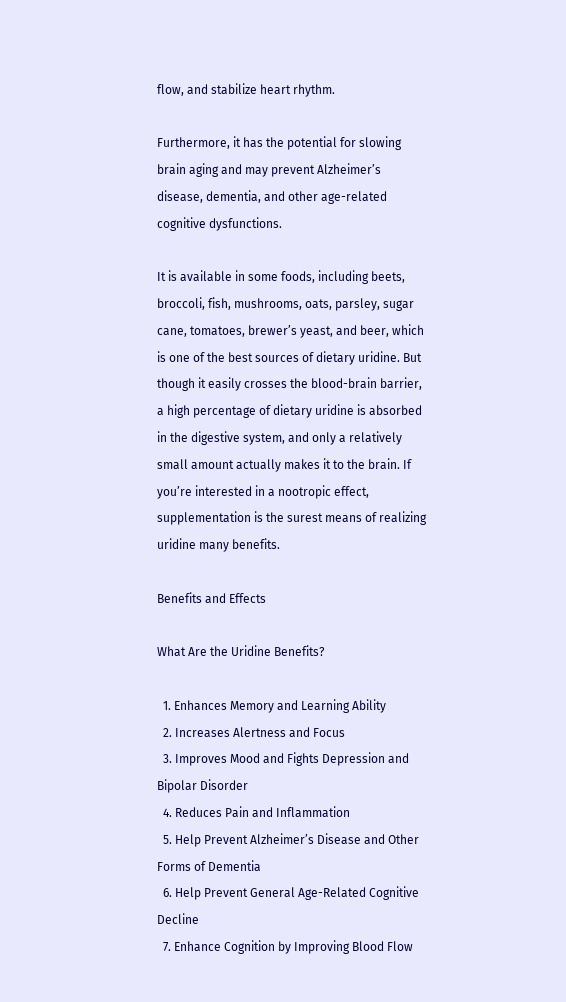flow, and stabilize heart rhythm.

Furthermore, it has the potential for slowing brain aging and may prevent Alzheimer’s disease, dementia, and other age-related cognitive dysfunctions.

It is available in some foods, including beets, broccoli, fish, mushrooms, oats, parsley, sugar cane, tomatoes, brewer’s yeast, and beer, which is one of the best sources of dietary uridine. But though it easily crosses the blood-brain barrier, a high percentage of dietary uridine is absorbed in the digestive system, and only a relatively small amount actually makes it to the brain. If you’re interested in a nootropic effect, supplementation is the surest means of realizing uridine many benefits.

Benefits and Effects

What Are the Uridine Benefits?

  1. Enhances Memory and Learning Ability
  2. Increases Alertness and Focus
  3. Improves Mood and Fights Depression and Bipolar Disorder
  4. Reduces Pain and Inflammation
  5. Help Prevent Alzheimer’s Disease and Other Forms of Dementia
  6. Help Prevent General Age-Related Cognitive Decline
  7. Enhance Cognition by Improving Blood Flow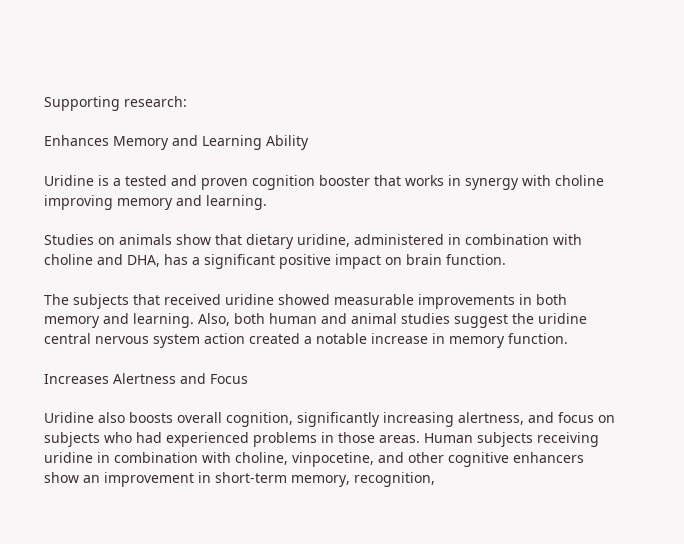Supporting research:

Enhances Memory and Learning Ability

Uridine is a tested and proven cognition booster that works in synergy with choline improving memory and learning.

Studies on animals show that dietary uridine, administered in combination with choline and DHA, has a significant positive impact on brain function.

The subjects that received uridine showed measurable improvements in both memory and learning. Also, both human and animal studies suggest the uridine central nervous system action created a notable increase in memory function.

Increases Alertness and Focus

Uridine also boosts overall cognition, significantly increasing alertness, and focus on subjects who had experienced problems in those areas. Human subjects receiving uridine in combination with choline, vinpocetine, and other cognitive enhancers show an improvement in short-term memory, recognition,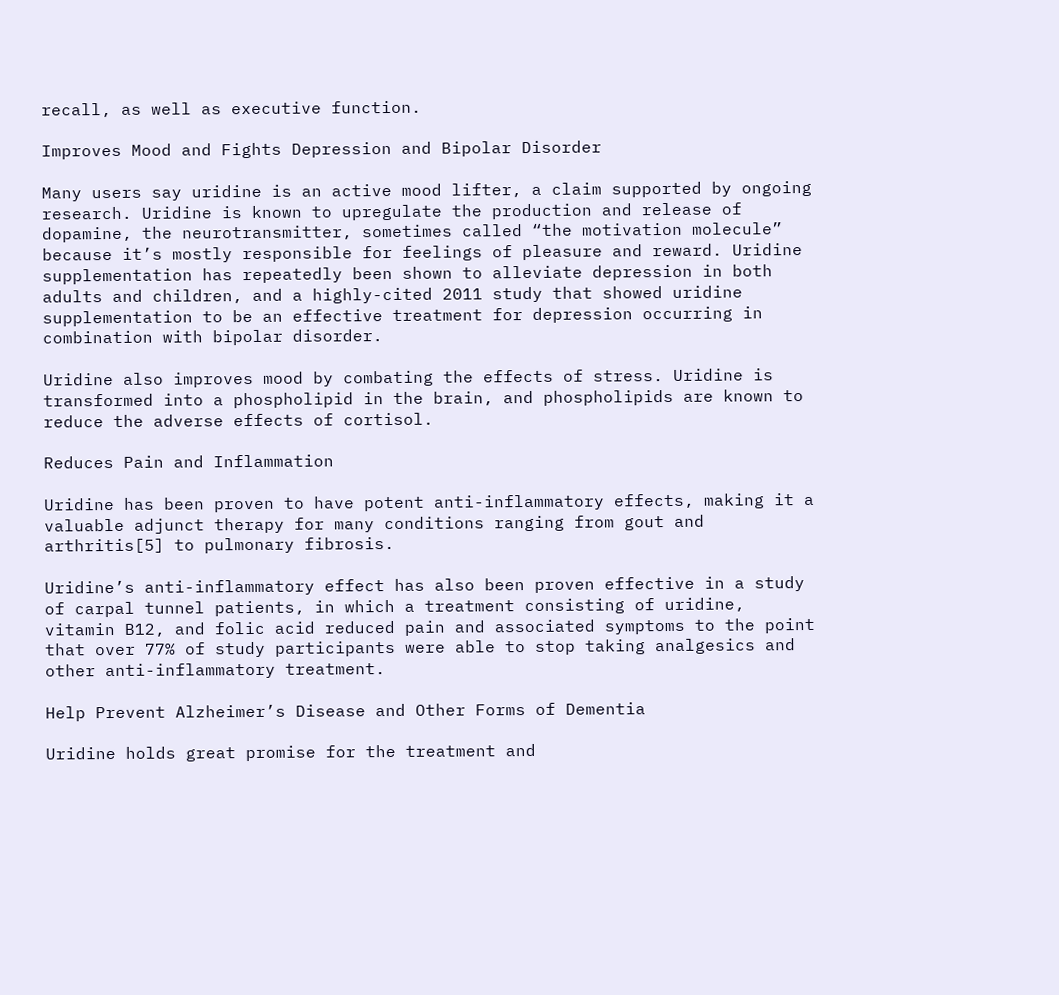recall, as well as executive function.

Improves Mood and Fights Depression and Bipolar Disorder

Many users say uridine is an active mood lifter, a claim supported by ongoing research. Uridine is known to upregulate the production and release of dopamine, the neurotransmitter, sometimes called “the motivation molecule” because it’s mostly responsible for feelings of pleasure and reward. Uridine supplementation has repeatedly been shown to alleviate depression in both adults and children, and a highly-cited 2011 study that showed uridine supplementation to be an effective treatment for depression occurring in combination with bipolar disorder.

Uridine also improves mood by combating the effects of stress. Uridine is transformed into a phospholipid in the brain, and phospholipids are known to reduce the adverse effects of cortisol.

Reduces Pain and Inflammation

Uridine has been proven to have potent anti-inflammatory effects, making it a valuable adjunct therapy for many conditions ranging from gout and arthritis[5] to pulmonary fibrosis.

Uridine’s anti-inflammatory effect has also been proven effective in a study of carpal tunnel patients, in which a treatment consisting of uridine, vitamin B12, and folic acid reduced pain and associated symptoms to the point that over 77% of study participants were able to stop taking analgesics and other anti-inflammatory treatment.

Help Prevent Alzheimer’s Disease and Other Forms of Dementia

Uridine holds great promise for the treatment and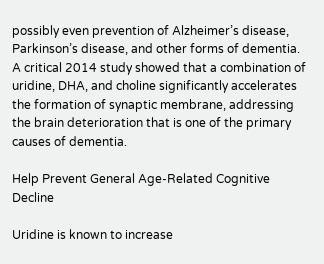possibly even prevention of Alzheimer’s disease, Parkinson’s disease, and other forms of dementia. A critical 2014 study showed that a combination of uridine, DHA, and choline significantly accelerates the formation of synaptic membrane, addressing the brain deterioration that is one of the primary causes of dementia.

Help Prevent General Age-Related Cognitive Decline

Uridine is known to increase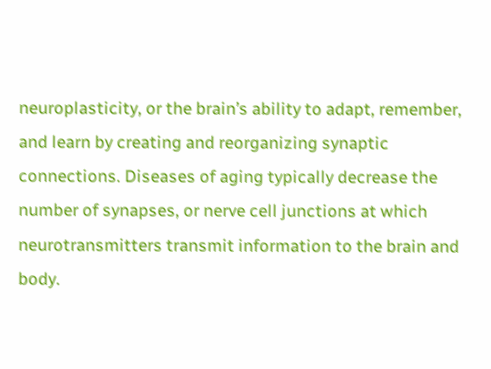neuroplasticity, or the brain’s ability to adapt, remember, and learn by creating and reorganizing synaptic connections. Diseases of aging typically decrease the number of synapses, or nerve cell junctions at which neurotransmitters transmit information to the brain and body.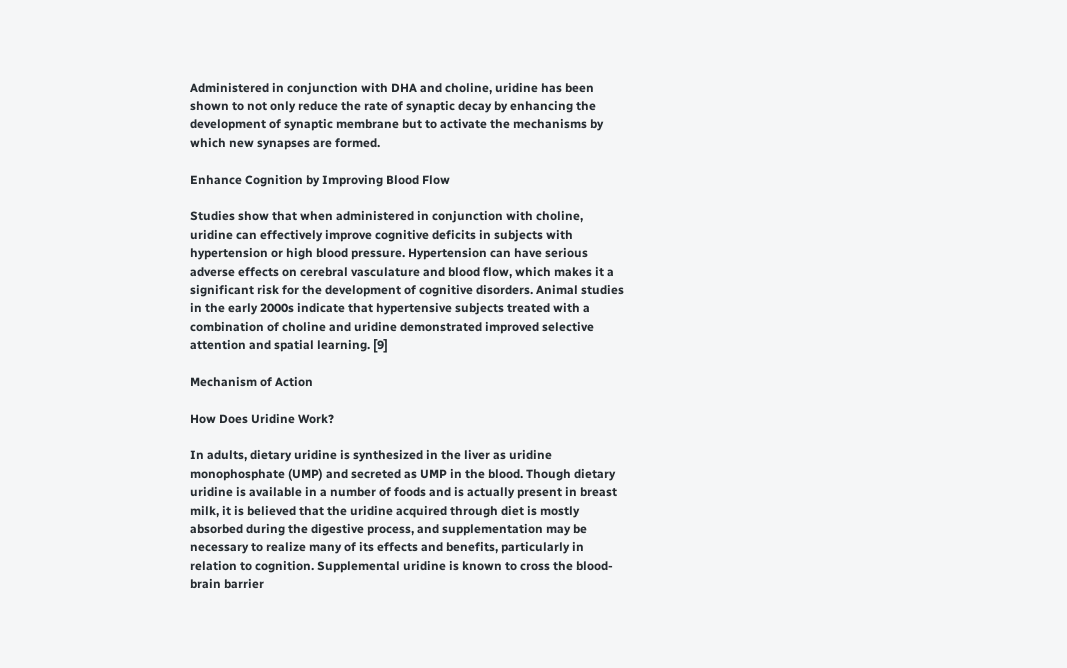Administered in conjunction with DHA and choline, uridine has been shown to not only reduce the rate of synaptic decay by enhancing the development of synaptic membrane but to activate the mechanisms by which new synapses are formed.

Enhance Cognition by Improving Blood Flow

Studies show that when administered in conjunction with choline, uridine can effectively improve cognitive deficits in subjects with hypertension or high blood pressure. Hypertension can have serious adverse effects on cerebral vasculature and blood flow, which makes it a significant risk for the development of cognitive disorders. Animal studies in the early 2000s indicate that hypertensive subjects treated with a combination of choline and uridine demonstrated improved selective attention and spatial learning. [9]

Mechanism of Action

How Does Uridine Work?

In adults, dietary uridine is synthesized in the liver as uridine monophosphate (UMP) and secreted as UMP in the blood. Though dietary uridine is available in a number of foods and is actually present in breast milk, it is believed that the uridine acquired through diet is mostly absorbed during the digestive process, and supplementation may be necessary to realize many of its effects and benefits, particularly in relation to cognition. Supplemental uridine is known to cross the blood-brain barrier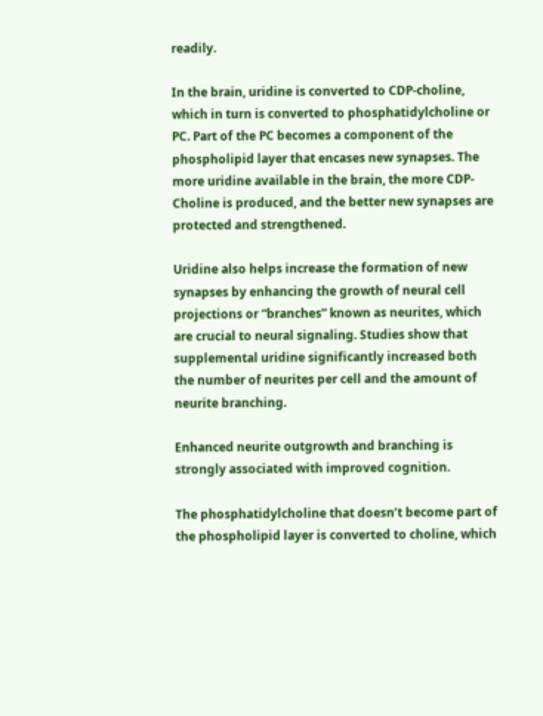readily.

In the brain, uridine is converted to CDP-choline, which in turn is converted to phosphatidylcholine or PC. Part of the PC becomes a component of the phospholipid layer that encases new synapses. The more uridine available in the brain, the more CDP-Choline is produced, and the better new synapses are protected and strengthened.

Uridine also helps increase the formation of new synapses by enhancing the growth of neural cell projections or “branches” known as neurites, which are crucial to neural signaling. Studies show that supplemental uridine significantly increased both the number of neurites per cell and the amount of neurite branching.

Enhanced neurite outgrowth and branching is strongly associated with improved cognition.

The phosphatidylcholine that doesn’t become part of the phospholipid layer is converted to choline, which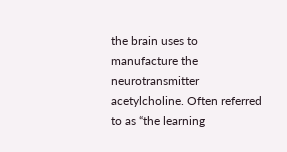the brain uses to manufacture the neurotransmitter acetylcholine. Often referred to as “the learning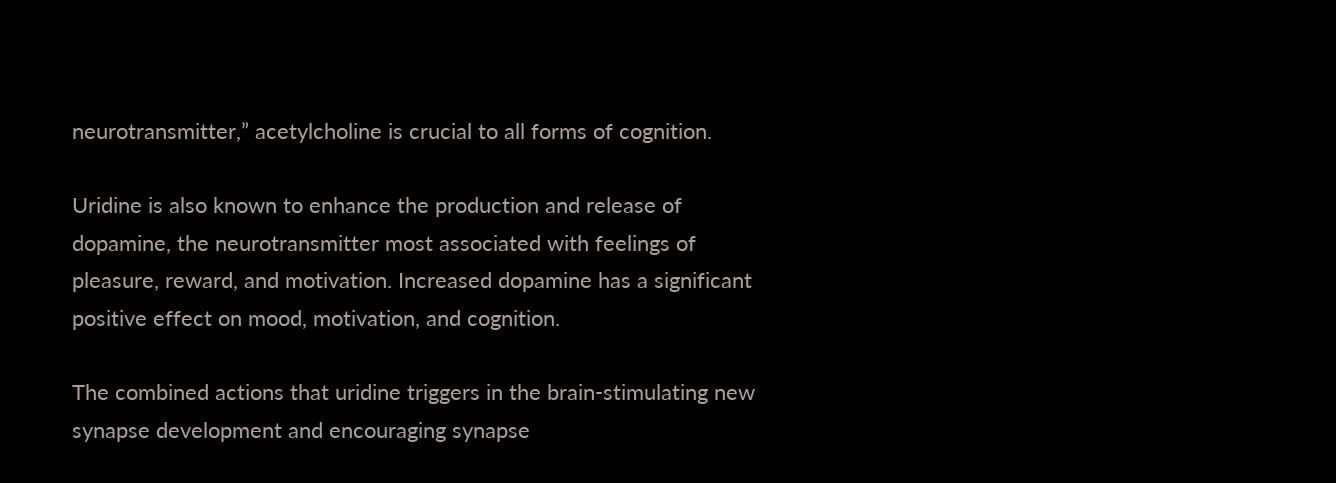neurotransmitter,” acetylcholine is crucial to all forms of cognition.

Uridine is also known to enhance the production and release of dopamine, the neurotransmitter most associated with feelings of pleasure, reward, and motivation. Increased dopamine has a significant positive effect on mood, motivation, and cognition.

The combined actions that uridine triggers in the brain-stimulating new synapse development and encouraging synapse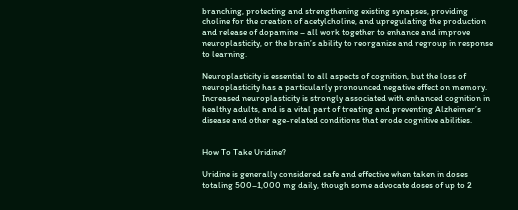branching, protecting and strengthening existing synapses, providing choline for the creation of acetylcholine, and upregulating the production and release of dopamine – all work together to enhance and improve neuroplasticity, or the brain’s ability to reorganize and regroup in response to learning.

Neuroplasticity is essential to all aspects of cognition, but the loss of neuroplasticity has a particularly pronounced negative effect on memory. Increased neuroplasticity is strongly associated with enhanced cognition in healthy adults, and is a vital part of treating and preventing Alzheimer’s disease and other age-related conditions that erode cognitive abilities.


How To Take Uridine?

Uridine is generally considered safe and effective when taken in doses totaling 500–1,000 mg daily, though some advocate doses of up to 2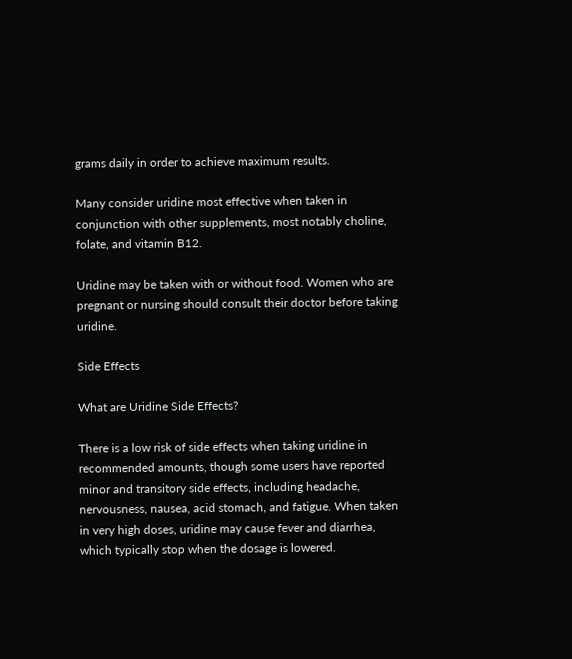grams daily in order to achieve maximum results.

Many consider uridine most effective when taken in conjunction with other supplements, most notably choline, folate, and vitamin B12.

Uridine may be taken with or without food. Women who are pregnant or nursing should consult their doctor before taking uridine.

Side Effects

What are Uridine Side Effects?

There is a low risk of side effects when taking uridine in recommended amounts, though some users have reported minor and transitory side effects, including headache, nervousness, nausea, acid stomach, and fatigue. When taken in very high doses, uridine may cause fever and diarrhea, which typically stop when the dosage is lowered.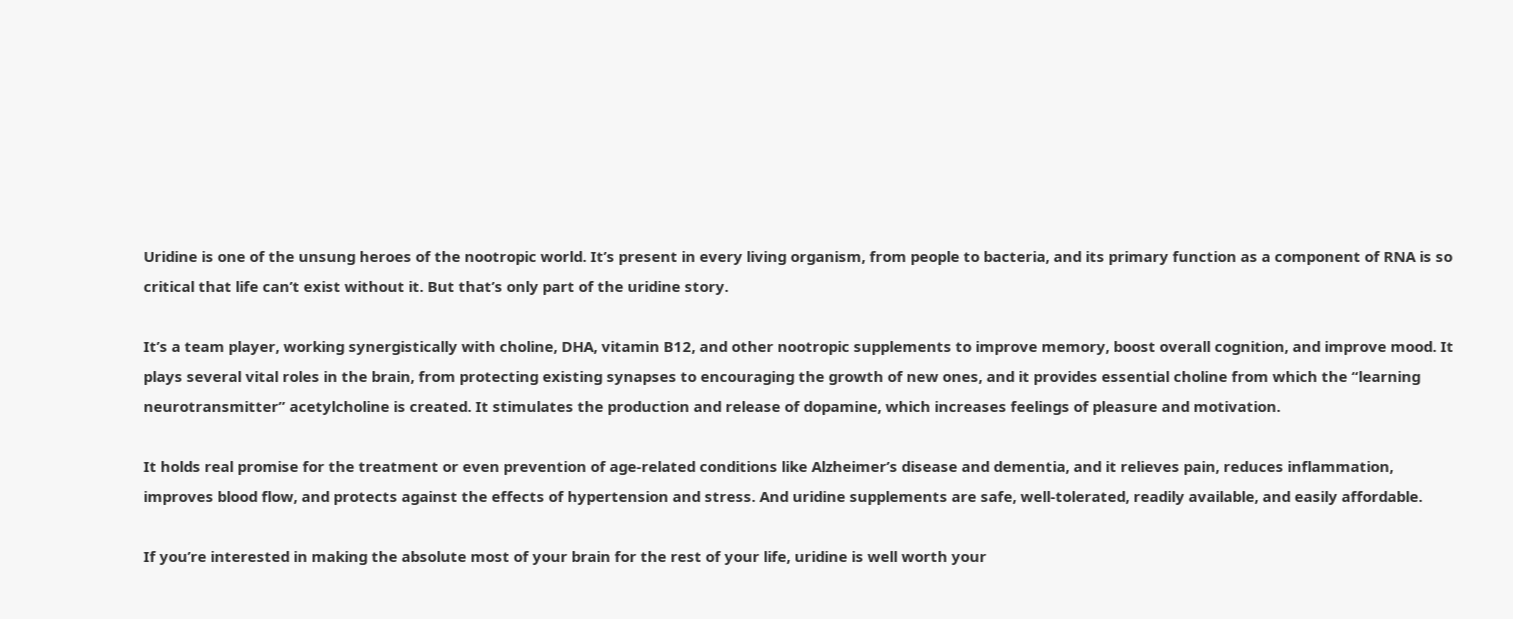Uridine is one of the unsung heroes of the nootropic world. It’s present in every living organism, from people to bacteria, and its primary function as a component of RNA is so critical that life can’t exist without it. But that’s only part of the uridine story.

It’s a team player, working synergistically with choline, DHA, vitamin B12, and other nootropic supplements to improve memory, boost overall cognition, and improve mood. It plays several vital roles in the brain, from protecting existing synapses to encouraging the growth of new ones, and it provides essential choline from which the “learning neurotransmitter” acetylcholine is created. It stimulates the production and release of dopamine, which increases feelings of pleasure and motivation.

It holds real promise for the treatment or even prevention of age-related conditions like Alzheimer’s disease and dementia, and it relieves pain, reduces inflammation, improves blood flow, and protects against the effects of hypertension and stress. And uridine supplements are safe, well-tolerated, readily available, and easily affordable.

If you’re interested in making the absolute most of your brain for the rest of your life, uridine is well worth your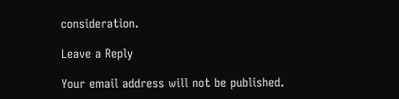consideration.

Leave a Reply

Your email address will not be published.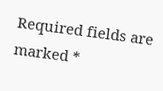Required fields are marked *